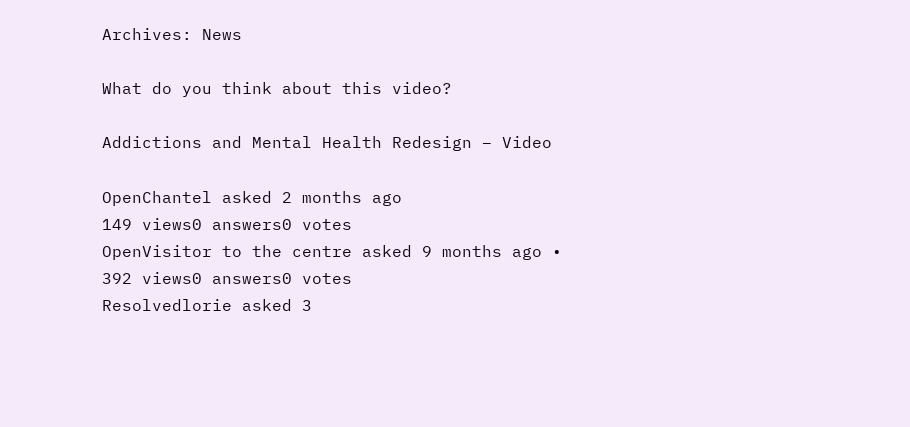Archives: News

What do you think about this video?

Addictions and Mental Health Redesign – Video

OpenChantel asked 2 months ago
149 views0 answers0 votes
OpenVisitor to the centre asked 9 months ago •
392 views0 answers0 votes
Resolvedlorie asked 3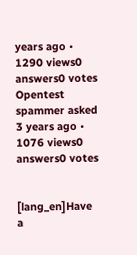years ago •
1290 views0 answers0 votes
Opentest spammer asked 3 years ago •
1076 views0 answers0 votes


[lang_en]Have a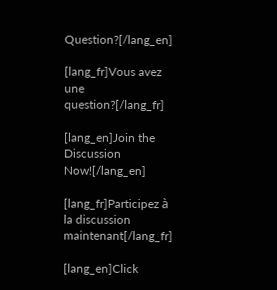Question?[/lang_en]

[lang_fr]Vous avez une question?[/lang_fr]

[lang_en]Join the Discussion Now![/lang_en]

[lang_fr]Participez à la discussion maintenant[/lang_fr]

[lang_en]Click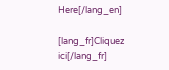Here[/lang_en]

[lang_fr]Cliquez ici[/lang_fr]